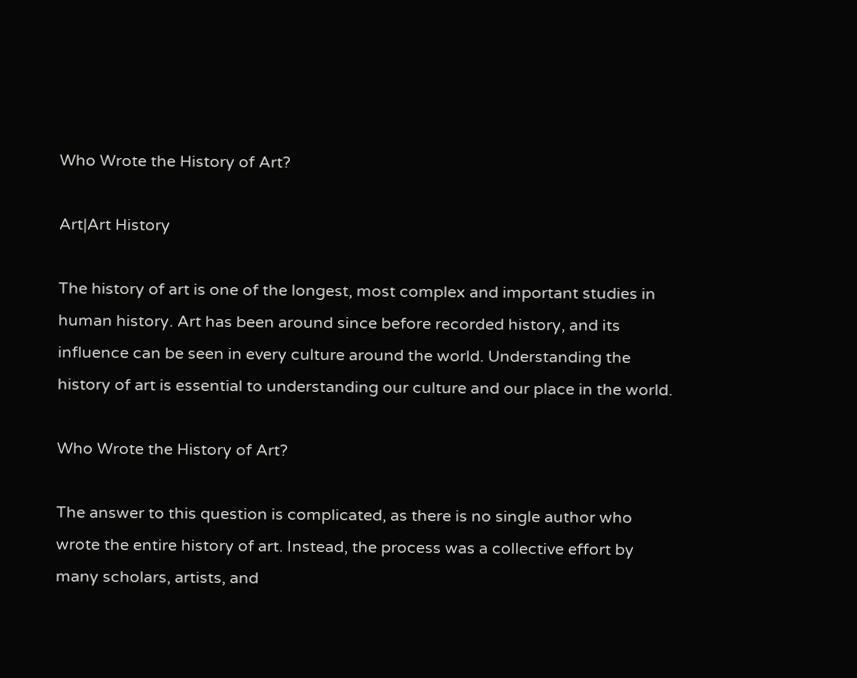Who Wrote the History of Art?

Art|Art History

The history of art is one of the longest, most complex and important studies in human history. Art has been around since before recorded history, and its influence can be seen in every culture around the world. Understanding the history of art is essential to understanding our culture and our place in the world.

Who Wrote the History of Art?

The answer to this question is complicated, as there is no single author who wrote the entire history of art. Instead, the process was a collective effort by many scholars, artists, and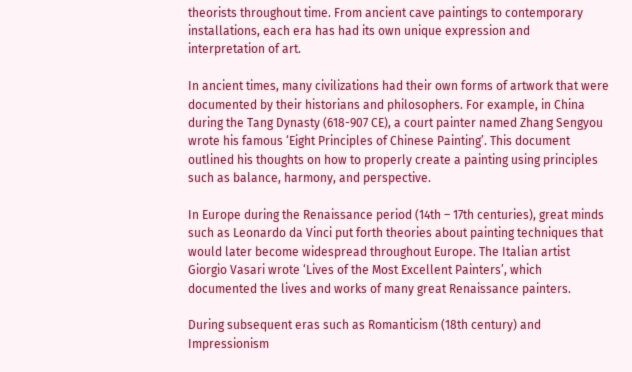theorists throughout time. From ancient cave paintings to contemporary installations, each era has had its own unique expression and interpretation of art.

In ancient times, many civilizations had their own forms of artwork that were documented by their historians and philosophers. For example, in China during the Tang Dynasty (618-907 CE), a court painter named Zhang Sengyou wrote his famous ‘Eight Principles of Chinese Painting’. This document outlined his thoughts on how to properly create a painting using principles such as balance, harmony, and perspective.

In Europe during the Renaissance period (14th – 17th centuries), great minds such as Leonardo da Vinci put forth theories about painting techniques that would later become widespread throughout Europe. The Italian artist Giorgio Vasari wrote ‘Lives of the Most Excellent Painters’, which documented the lives and works of many great Renaissance painters.

During subsequent eras such as Romanticism (18th century) and Impressionism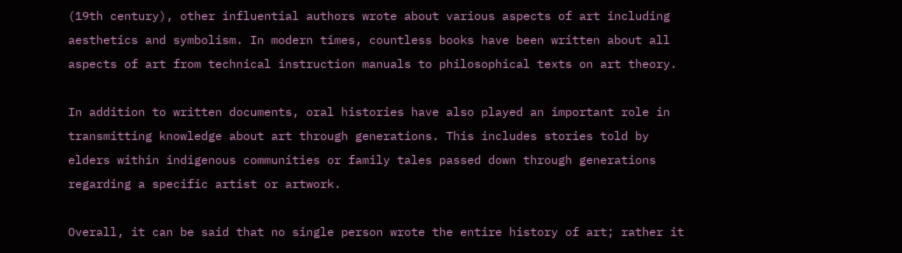(19th century), other influential authors wrote about various aspects of art including aesthetics and symbolism. In modern times, countless books have been written about all aspects of art from technical instruction manuals to philosophical texts on art theory.

In addition to written documents, oral histories have also played an important role in transmitting knowledge about art through generations. This includes stories told by elders within indigenous communities or family tales passed down through generations regarding a specific artist or artwork.

Overall, it can be said that no single person wrote the entire history of art; rather it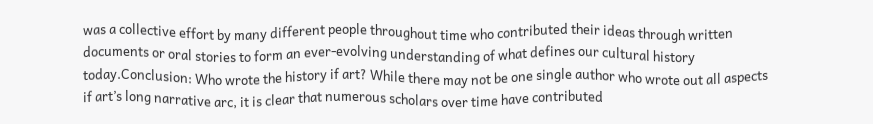was a collective effort by many different people throughout time who contributed their ideas through written documents or oral stories to form an ever-evolving understanding of what defines our cultural history today.Conclusion: Who wrote the history if art? While there may not be one single author who wrote out all aspects if art’s long narrative arc, it is clear that numerous scholars over time have contributed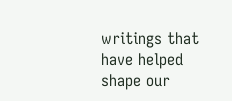writings that have helped shape our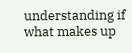understanding if what makes up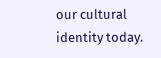our cultural identity today.